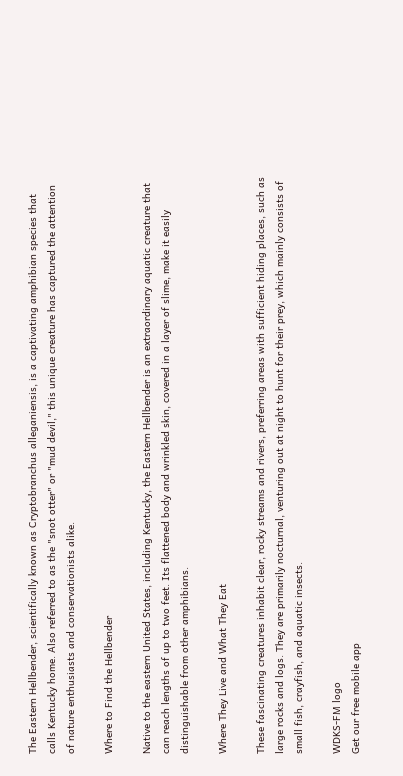The Eastern Hellbender, scientifically known as Cryptobranchus alleganiensis, is a captivating amphibian species that calls Kentucky home. Also referred to as the "snot otter" or "mud devil," this unique creature has captured the attention of nature enthusiasts and conservationists alike.

Where to Find the Hellbender

Native to the eastern United States, including Kentucky, the Eastern Hellbender is an extraordinary aquatic creature that can reach lengths of up to two feet. Its flattened body and wrinkled skin, covered in a layer of slime, make it easily distinguishable from other amphibians.

Where They Live and What They Eat

These fascinating creatures inhabit clear, rocky streams and rivers, preferring areas with sufficient hiding places, such as large rocks and logs. They are primarily nocturnal, venturing out at night to hunt for their prey, which mainly consists of small fish, crayfish, and aquatic insects.

WDKS-FM logo
Get our free mobile app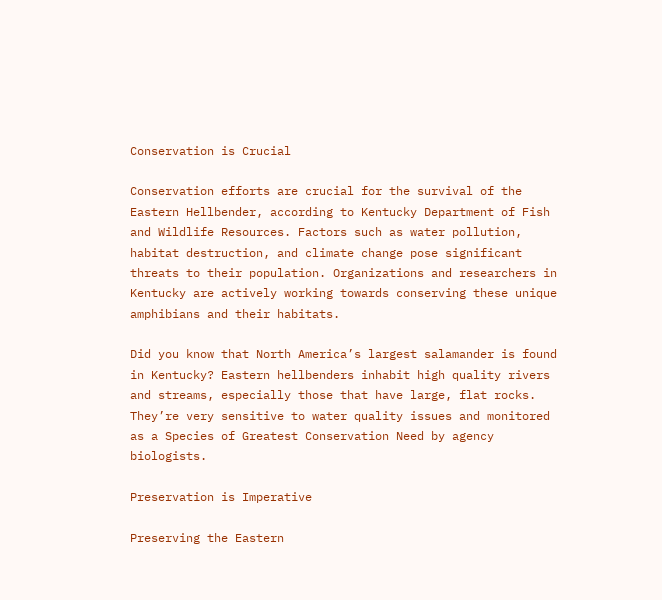Conservation is Crucial

Conservation efforts are crucial for the survival of the Eastern Hellbender, according to Kentucky Department of Fish and Wildlife Resources. Factors such as water pollution, habitat destruction, and climate change pose significant threats to their population. Organizations and researchers in Kentucky are actively working towards conserving these unique amphibians and their habitats.

Did you know that North America’s largest salamander is found in Kentucky? Eastern hellbenders inhabit high quality rivers and streams, especially those that have large, flat rocks. They’re very sensitive to water quality issues and monitored as a Species of Greatest Conservation Need by agency biologists.

Preservation is Imperative

Preserving the Eastern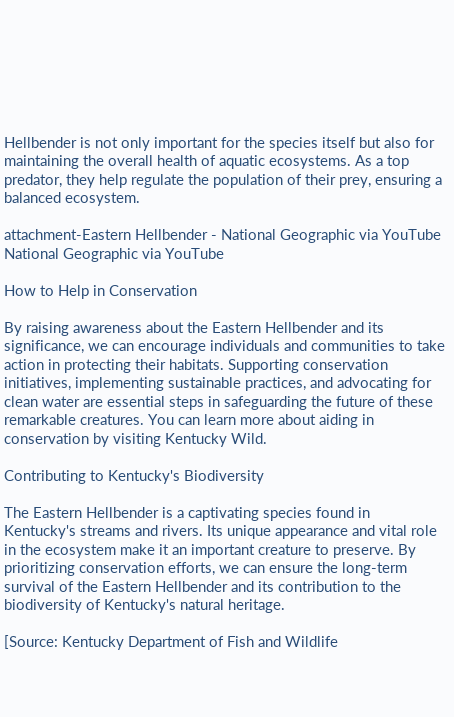Hellbender is not only important for the species itself but also for maintaining the overall health of aquatic ecosystems. As a top predator, they help regulate the population of their prey, ensuring a balanced ecosystem.

attachment-Eastern Hellbender - National Geographic via YouTube
National Geographic via YouTube

How to Help in Conservation

By raising awareness about the Eastern Hellbender and its significance, we can encourage individuals and communities to take action in protecting their habitats. Supporting conservation initiatives, implementing sustainable practices, and advocating for clean water are essential steps in safeguarding the future of these remarkable creatures. You can learn more about aiding in conservation by visiting Kentucky Wild.

Contributing to Kentucky's Biodiversity

The Eastern Hellbender is a captivating species found in Kentucky's streams and rivers. Its unique appearance and vital role in the ecosystem make it an important creature to preserve. By prioritizing conservation efforts, we can ensure the long-term survival of the Eastern Hellbender and its contribution to the biodiversity of Kentucky's natural heritage.

[Source: Kentucky Department of Fish and Wildlife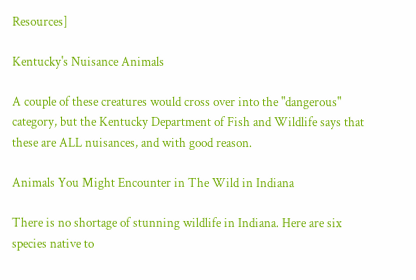Resources]

Kentucky's Nuisance Animals

A couple of these creatures would cross over into the "dangerous" category, but the Kentucky Department of Fish and Wildlife says that these are ALL nuisances, and with good reason.

Animals You Might Encounter in The Wild in Indiana

There is no shortage of stunning wildlife in Indiana. Here are six species native to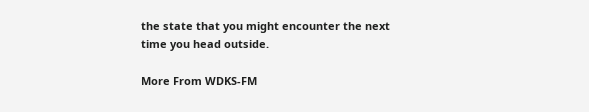the state that you might encounter the next time you head outside.

More From WDKS-FM